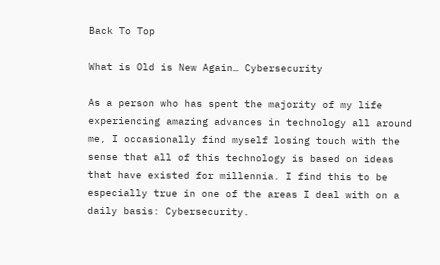Back To Top

What is Old is New Again… Cybersecurity

As a person who has spent the majority of my life experiencing amazing advances in technology all around me, I occasionally find myself losing touch with the sense that all of this technology is based on ideas that have existed for millennia. I find this to be especially true in one of the areas I deal with on a daily basis: Cybersecurity.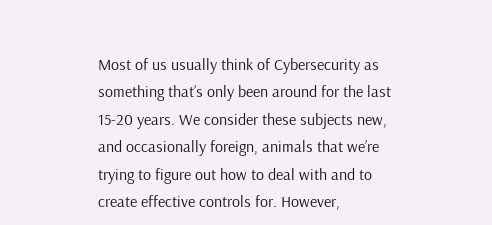Most of us usually think of Cybersecurity as something that’s only been around for the last 15-20 years. We consider these subjects new, and occasionally foreign, animals that we’re trying to figure out how to deal with and to create effective controls for. However,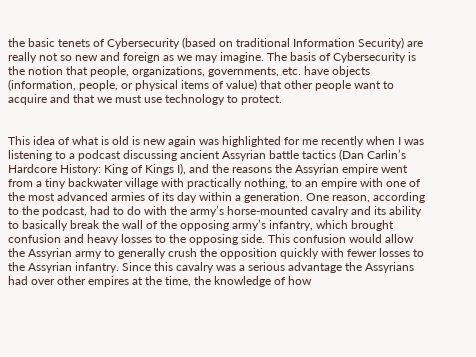the basic tenets of Cybersecurity (based on traditional Information Security) are really not so new and foreign as we may imagine. The basis of Cybersecurity is the notion that people, organizations, governments, etc. have objects (information, people, or physical items of value) that other people want to acquire and that we must use technology to protect.


This idea of what is old is new again was highlighted for me recently when I was listening to a podcast discussing ancient Assyrian battle tactics (Dan Carlin’s Hardcore History: King of Kings I), and the reasons the Assyrian empire went from a tiny backwater village with practically nothing, to an empire with one of the most advanced armies of its day within a generation. One reason, according to the podcast, had to do with the army’s horse-mounted cavalry and its ability to basically break the wall of the opposing army’s infantry, which brought confusion and heavy losses to the opposing side. This confusion would allow the Assyrian army to generally crush the opposition quickly with fewer losses to the Assyrian infantry. Since this cavalry was a serious advantage the Assyrians had over other empires at the time, the knowledge of how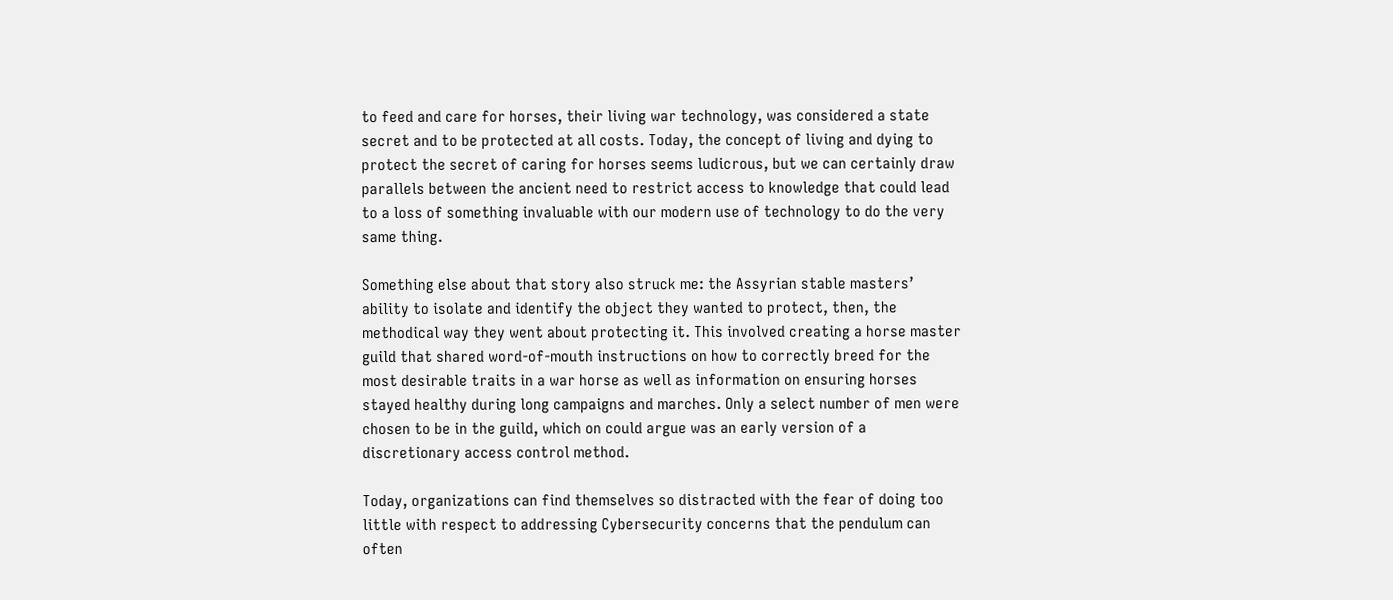to feed and care for horses, their living war technology, was considered a state secret and to be protected at all costs. Today, the concept of living and dying to protect the secret of caring for horses seems ludicrous, but we can certainly draw parallels between the ancient need to restrict access to knowledge that could lead to a loss of something invaluable with our modern use of technology to do the very same thing.

Something else about that story also struck me: the Assyrian stable masters’ ability to isolate and identify the object they wanted to protect, then, the methodical way they went about protecting it. This involved creating a horse master guild that shared word-of-mouth instructions on how to correctly breed for the most desirable traits in a war horse as well as information on ensuring horses stayed healthy during long campaigns and marches. Only a select number of men were chosen to be in the guild, which on could argue was an early version of a discretionary access control method.

Today, organizations can find themselves so distracted with the fear of doing too little with respect to addressing Cybersecurity concerns that the pendulum can often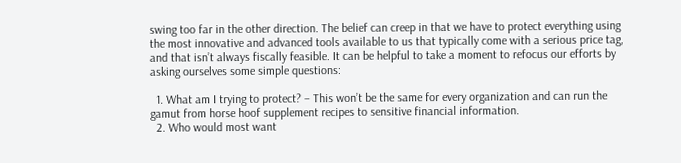swing too far in the other direction. The belief can creep in that we have to protect everything using the most innovative and advanced tools available to us that typically come with a serious price tag, and that isn’t always fiscally feasible. It can be helpful to take a moment to refocus our efforts by asking ourselves some simple questions:

  1. What am I trying to protect? – This won’t be the same for every organization and can run the gamut from horse hoof supplement recipes to sensitive financial information.
  2. Who would most want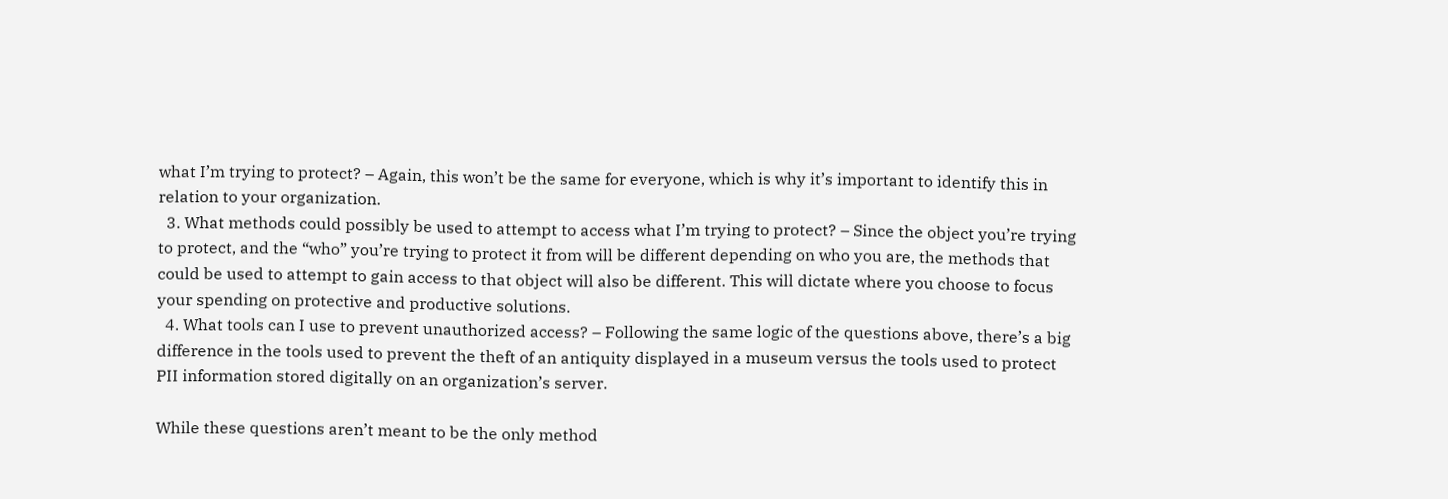what I’m trying to protect? – Again, this won’t be the same for everyone, which is why it’s important to identify this in relation to your organization.
  3. What methods could possibly be used to attempt to access what I’m trying to protect? – Since the object you’re trying to protect, and the “who” you’re trying to protect it from will be different depending on who you are, the methods that could be used to attempt to gain access to that object will also be different. This will dictate where you choose to focus your spending on protective and productive solutions.
  4. What tools can I use to prevent unauthorized access? – Following the same logic of the questions above, there’s a big difference in the tools used to prevent the theft of an antiquity displayed in a museum versus the tools used to protect PII information stored digitally on an organization’s server.

While these questions aren’t meant to be the only method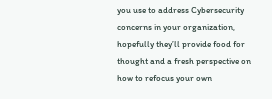you use to address Cybersecurity concerns in your organization, hopefully they’ll provide food for thought and a fresh perspective on how to refocus your own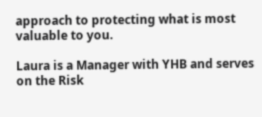approach to protecting what is most valuable to you.

Laura is a Manager with YHB and serves on the Risk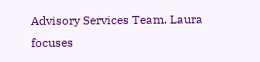Advisory Services Team. Laura focuses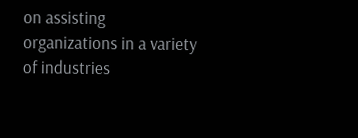on assisting organizations in a variety of industries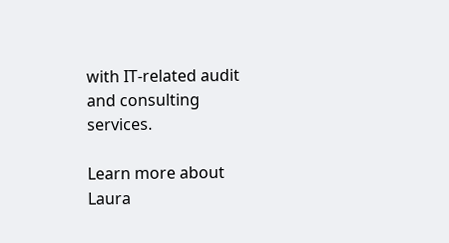with IT-related audit and consulting services.

Learn more about Laura